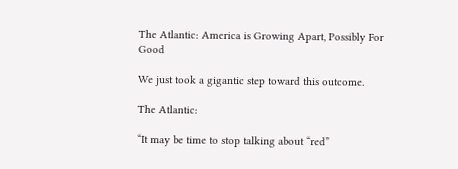The Atlantic: America is Growing Apart, Possibly For Good

We just took a gigantic step toward this outcome.

The Atlantic:

“It may be time to stop talking about “red”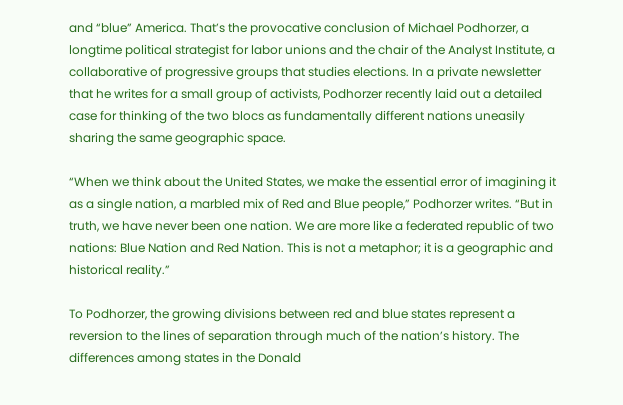and “blue” America. That’s the provocative conclusion of Michael Podhorzer, a longtime political strategist for labor unions and the chair of the Analyst Institute, a collaborative of progressive groups that studies elections. In a private newsletter that he writes for a small group of activists, Podhorzer recently laid out a detailed case for thinking of the two blocs as fundamentally different nations uneasily sharing the same geographic space.

“When we think about the United States, we make the essential error of imagining it as a single nation, a marbled mix of Red and Blue people,” Podhorzer writes. “But in truth, we have never been one nation. We are more like a federated republic of two nations: Blue Nation and Red Nation. This is not a metaphor; it is a geographic and historical reality.”

To Podhorzer, the growing divisions between red and blue states represent a reversion to the lines of separation through much of the nation’s history. The differences among states in the Donald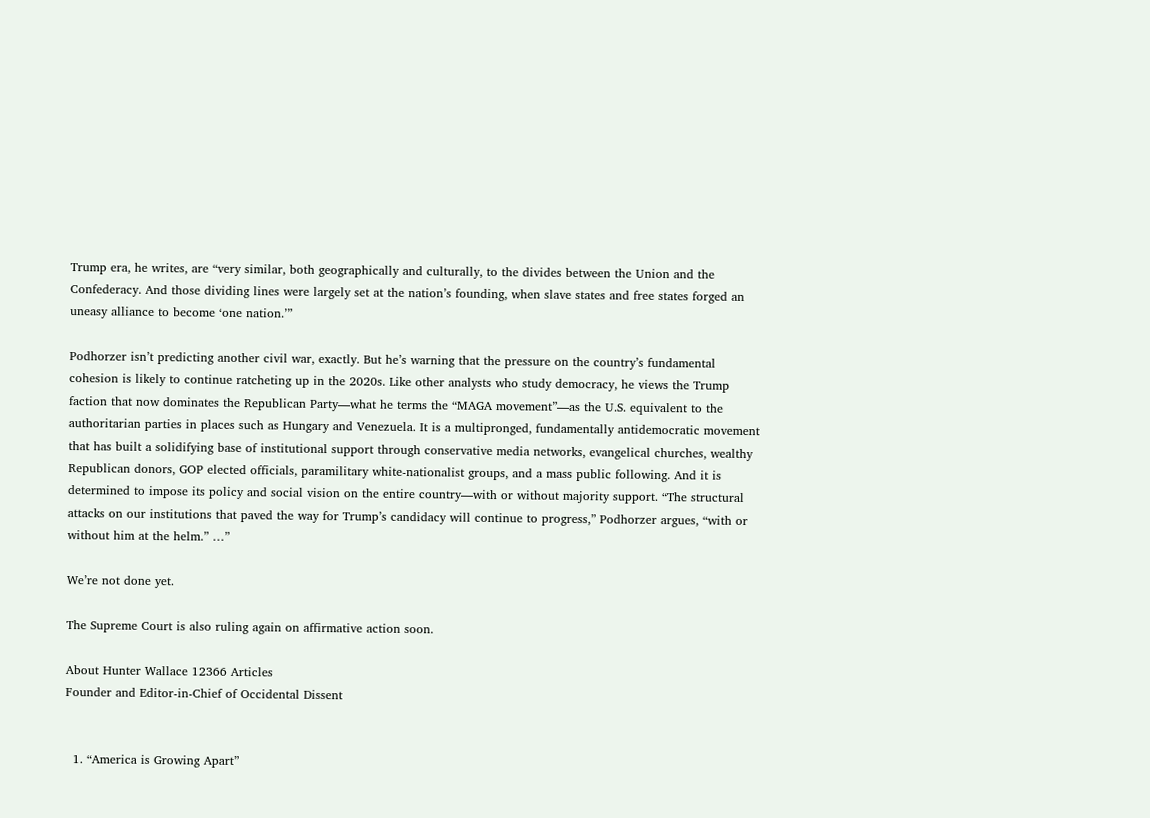Trump era, he writes, are “very similar, both geographically and culturally, to the divides between the Union and the Confederacy. And those dividing lines were largely set at the nation’s founding, when slave states and free states forged an uneasy alliance to become ‘one nation.’”

Podhorzer isn’t predicting another civil war, exactly. But he’s warning that the pressure on the country’s fundamental cohesion is likely to continue ratcheting up in the 2020s. Like other analysts who study democracy, he views the Trump faction that now dominates the Republican Party—what he terms the “MAGA movement”—as the U.S. equivalent to the authoritarian parties in places such as Hungary and Venezuela. It is a multipronged, fundamentally antidemocratic movement that has built a solidifying base of institutional support through conservative media networks, evangelical churches, wealthy Republican donors, GOP elected officials, paramilitary white-nationalist groups, and a mass public following. And it is determined to impose its policy and social vision on the entire country—with or without majority support. “The structural attacks on our institutions that paved the way for Trump’s candidacy will continue to progress,” Podhorzer argues, “with or without him at the helm.” …”

We’re not done yet.

The Supreme Court is also ruling again on affirmative action soon.

About Hunter Wallace 12366 Articles
Founder and Editor-in-Chief of Occidental Dissent


  1. “America is Growing Apart”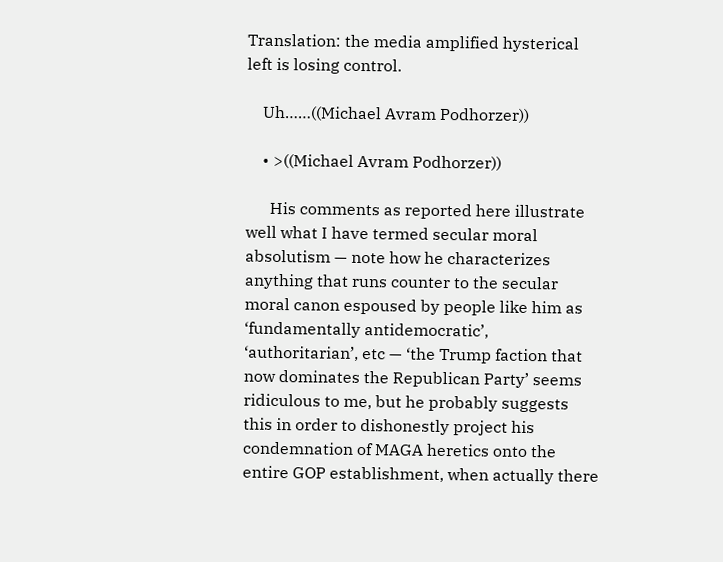Translation: the media amplified hysterical left is losing control.

    Uh……((Michael Avram Podhorzer))

    • >((Michael Avram Podhorzer))

      His comments as reported here illustrate well what I have termed secular moral absolutism — note how he characterizes anything that runs counter to the secular moral canon espoused by people like him as ‘fundamentally antidemocratic’, ‘authoritarian’, etc — ‘the Trump faction that now dominates the Republican Party’ seems ridiculous to me, but he probably suggests this in order to dishonestly project his condemnation of MAGA heretics onto the entire GOP establishment, when actually there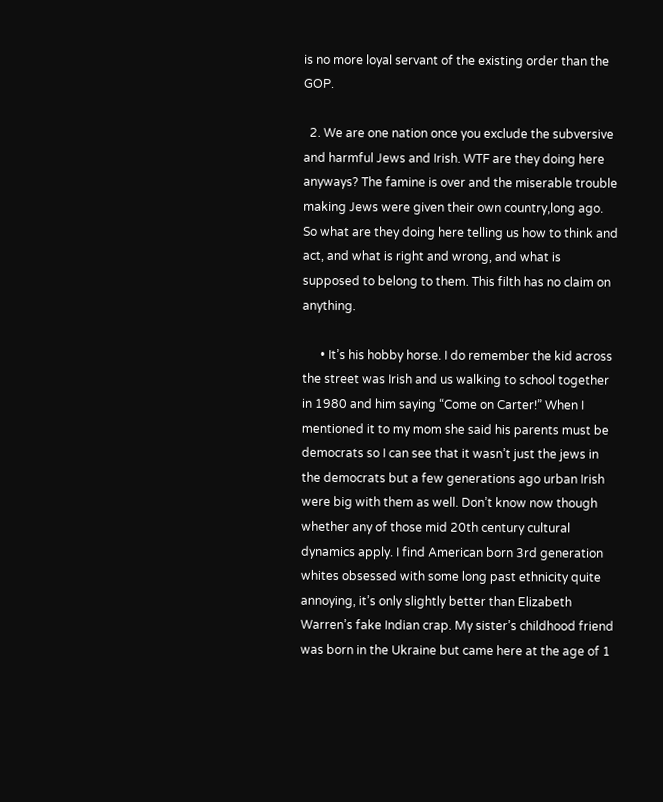is no more loyal servant of the existing order than the GOP.

  2. We are one nation once you exclude the subversive and harmful Jews and Irish. WTF are they doing here anyways? The famine is over and the miserable trouble making Jews were given their own country,long ago. So what are they doing here telling us how to think and act, and what is right and wrong, and what is supposed to belong to them. This filth has no claim on anything.

      • It’s his hobby horse. I do remember the kid across the street was Irish and us walking to school together in 1980 and him saying “Come on Carter!” When I mentioned it to my mom she said his parents must be democrats so I can see that it wasn’t just the jews in the democrats but a few generations ago urban Irish were big with them as well. Don’t know now though whether any of those mid 20th century cultural dynamics apply. I find American born 3rd generation whites obsessed with some long past ethnicity quite annoying, it’s only slightly better than Elizabeth Warren’s fake Indian crap. My sister’s childhood friend was born in the Ukraine but came here at the age of 1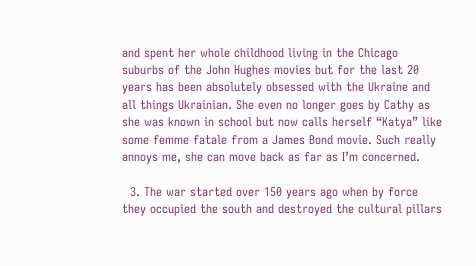and spent her whole childhood living in the Chicago suburbs of the John Hughes movies but for the last 20 years has been absolutely obsessed with the Ukraine and all things Ukrainian. She even no longer goes by Cathy as she was known in school but now calls herself “Katya” like some femme fatale from a James Bond movie. Such really annoys me, she can move back as far as I’m concerned.

  3. The war started over 150 years ago when by force they occupied the south and destroyed the cultural pillars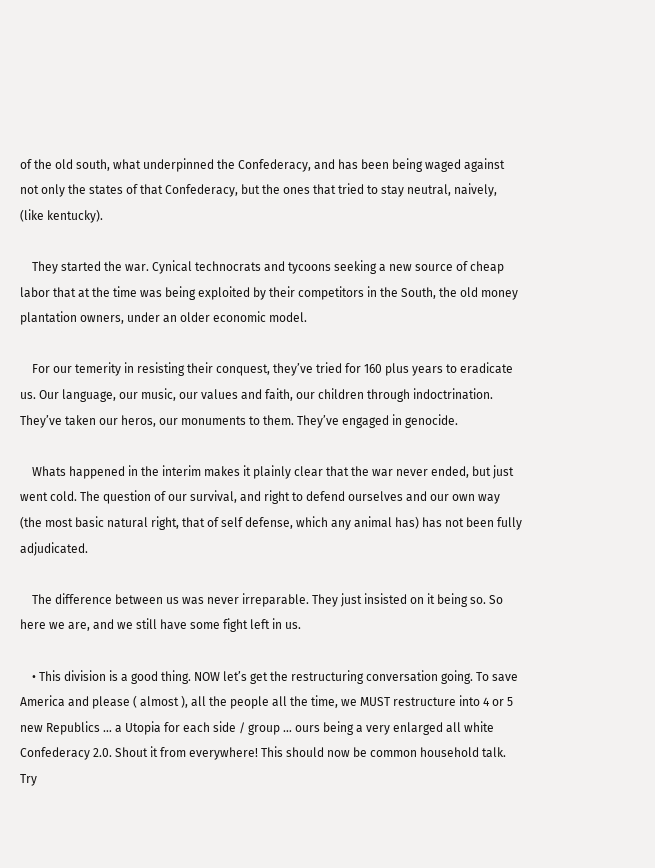of the old south, what underpinned the Confederacy, and has been being waged against not only the states of that Confederacy, but the ones that tried to stay neutral, naively, (like kentucky).

    They started the war. Cynical technocrats and tycoons seeking a new source of cheap labor that at the time was being exploited by their competitors in the South, the old money plantation owners, under an older economic model.

    For our temerity in resisting their conquest, they’ve tried for 160 plus years to eradicate us. Our language, our music, our values and faith, our children through indoctrination. They’ve taken our heros, our monuments to them. They’ve engaged in genocide.

    Whats happened in the interim makes it plainly clear that the war never ended, but just went cold. The question of our survival, and right to defend ourselves and our own way (the most basic natural right, that of self defense, which any animal has) has not been fully adjudicated.

    The difference between us was never irreparable. They just insisted on it being so. So here we are, and we still have some fight left in us.

    • This division is a good thing. NOW let’s get the restructuring conversation going. To save America and please ( almost ), all the people all the time, we MUST restructure into 4 or 5 new Republics … a Utopia for each side / group … ours being a very enlarged all white Confederacy 2.0. Shout it from everywhere! This should now be common household talk. Try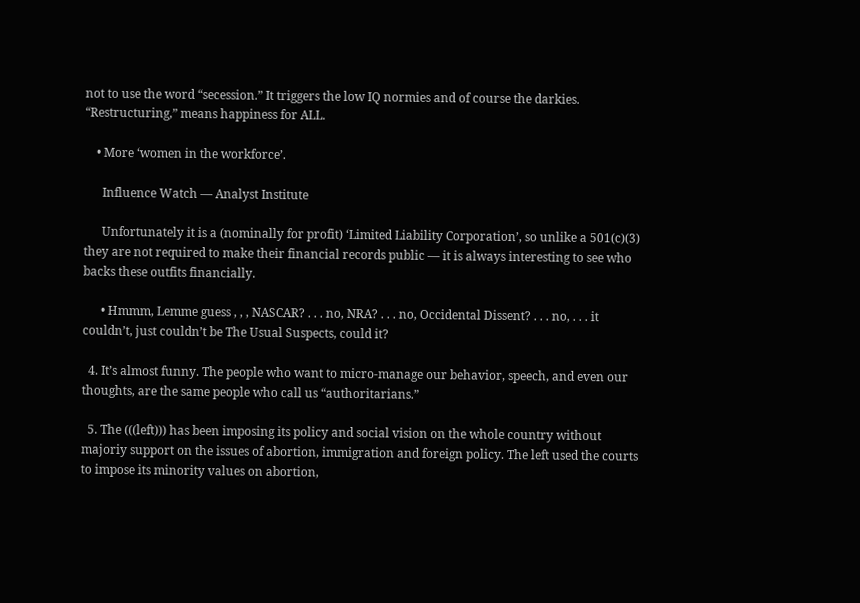not to use the word “secession.” It triggers the low IQ normies and of course the darkies. “Restructuring,” means happiness for ALL.

    • More ‘women in the workforce’.

      Influence Watch — Analyst Institute

      Unfortunately it is a (nominally for profit) ‘Limited Liability Corporation’, so unlike a 501(c)(3) they are not required to make their financial records public — it is always interesting to see who backs these outfits financially.

      • Hmmm, Lemme guess , , , NASCAR? . . . no, NRA? . . . no, Occidental Dissent? . . . no, . . . it couldn’t, just couldn’t be The Usual Suspects, could it?

  4. It’s almost funny. The people who want to micro-manage our behavior, speech, and even our thoughts, are the same people who call us “authoritarians.”

  5. The (((left))) has been imposing its policy and social vision on the whole country without majoriy support on the issues of abortion, immigration and foreign policy. The left used the courts to impose its minority values on abortion,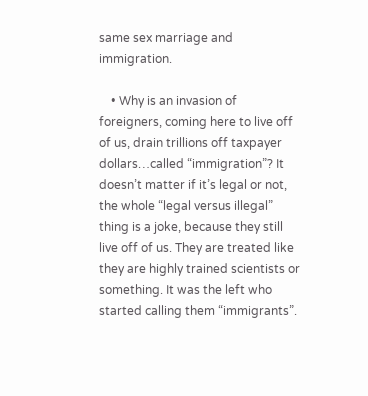same sex marriage and immigration.

    • Why is an invasion of foreigners, coming here to live off of us, drain trillions off taxpayer dollars…called “immigration”? It doesn’t matter if it’s legal or not, the whole “legal versus illegal” thing is a joke, because they still live off of us. They are treated like they are highly trained scientists or something. It was the left who started calling them “immigrants”.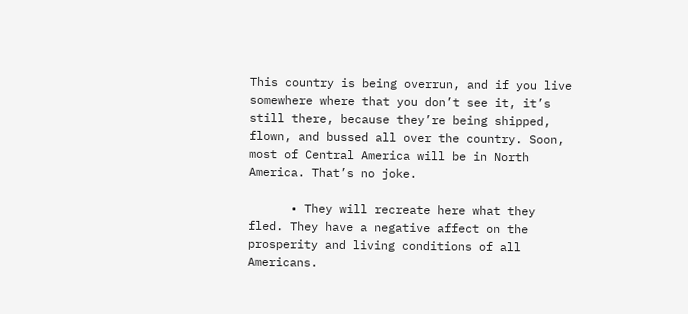This country is being overrun, and if you live somewhere where that you don’t see it, it’s still there, because they’re being shipped, flown, and bussed all over the country. Soon, most of Central America will be in North America. That’s no joke.

      • They will recreate here what they fled. They have a negative affect on the prosperity and living conditions of all Americans.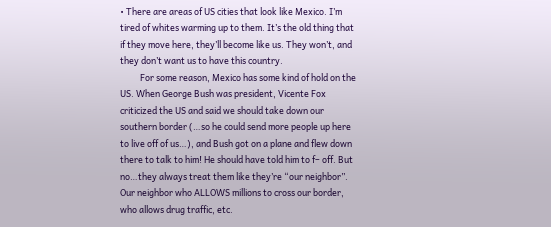• There are areas of US cities that look like Mexico. I’m tired of whites warming up to them. It’s the old thing that if they move here, they’ll become like us. They won’t, and they don’t want us to have this country.
          For some reason, Mexico has some kind of hold on the US. When George Bush was president, Vicente Fox criticized the US and said we should take down our southern border (…so he could send more people up here to live off of us…), and Bush got on a plane and flew down there to talk to him! He should have told him to f– off. But no…they always treat them like they’re “our neighbor”. Our neighbor who ALLOWS millions to cross our border, who allows drug traffic, etc.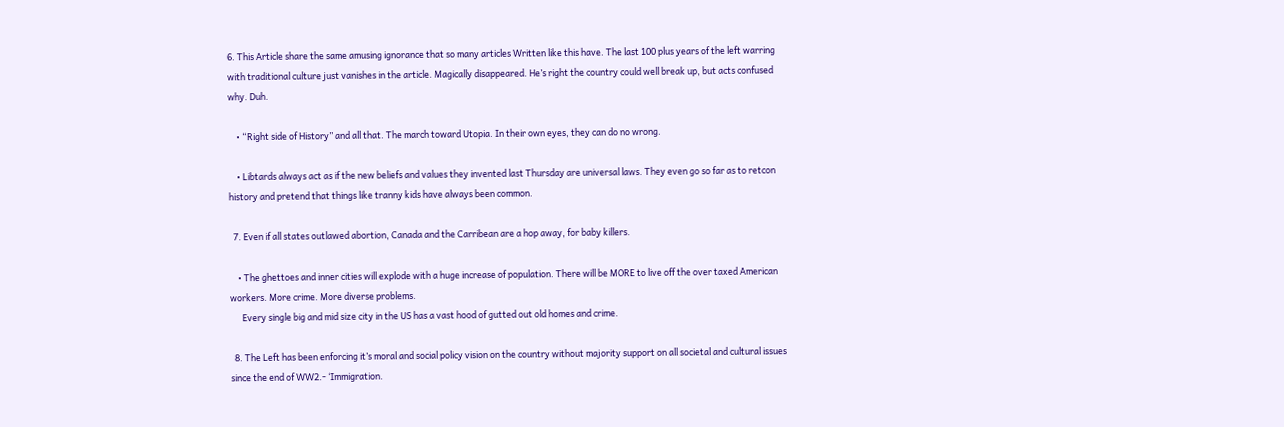6. This Article share the same amusing ignorance that so many articles Written like this have. The last 100 plus years of the left warring with traditional culture just vanishes in the article. Magically disappeared. He’s right the country could well break up, but acts confused why. Duh.

    • “Right side of History” and all that. The march toward Utopia. In their own eyes, they can do no wrong.

    • Libtards always act as if the new beliefs and values they invented last Thursday are universal laws. They even go so far as to retcon history and pretend that things like tranny kids have always been common.

  7. Even if all states outlawed abortion, Canada and the Carribean are a hop away, for baby killers.

    • The ghettoes and inner cities will explode with a huge increase of population. There will be MORE to live off the over taxed American workers. More crime. More diverse problems.
      Every single big and mid size city in the US has a vast hood of gutted out old homes and crime.

  8. The Left has been enforcing it’s moral and social policy vision on the country without majority support on all societal and cultural issues since the end of WW2.- ‘Immigration.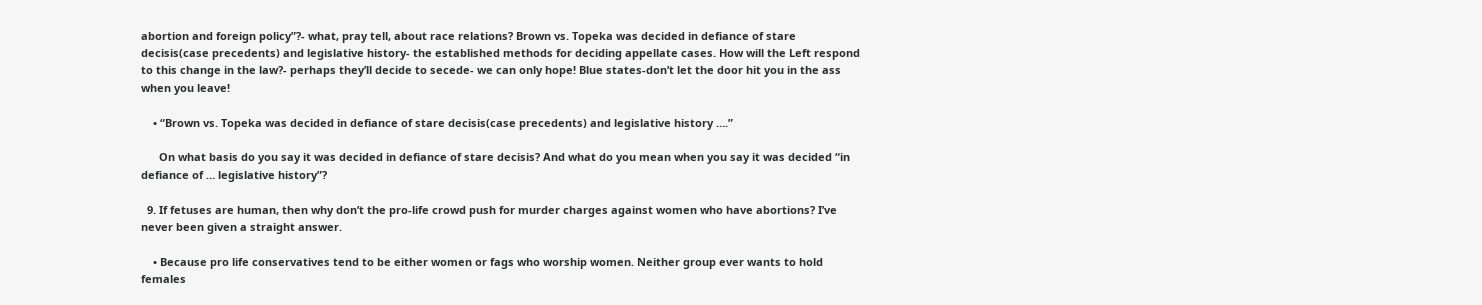abortion and foreign policy”?- what, pray tell, about race relations? Brown vs. Topeka was decided in defiance of stare decisis(case precedents) and legislative history- the established methods for deciding appellate cases. How will the Left respond to this change in the law?- perhaps they’ll decide to secede- we can only hope! Blue states-don’t let the door hit you in the ass when you leave!

    • “Brown vs. Topeka was decided in defiance of stare decisis(case precedents) and legislative history ….”

      On what basis do you say it was decided in defiance of stare decisis? And what do you mean when you say it was decided “in defiance of … legislative history”?

  9. If fetuses are human, then why don’t the pro-life crowd push for murder charges against women who have abortions? I’ve never been given a straight answer.

    • Because pro life conservatives tend to be either women or fags who worship women. Neither group ever wants to hold females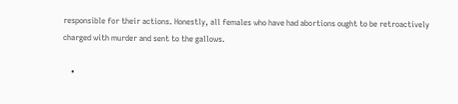responsible for their actions. Honestly, all females who have had abortions ought to be retroactively charged with murder and sent to the gallows.

    •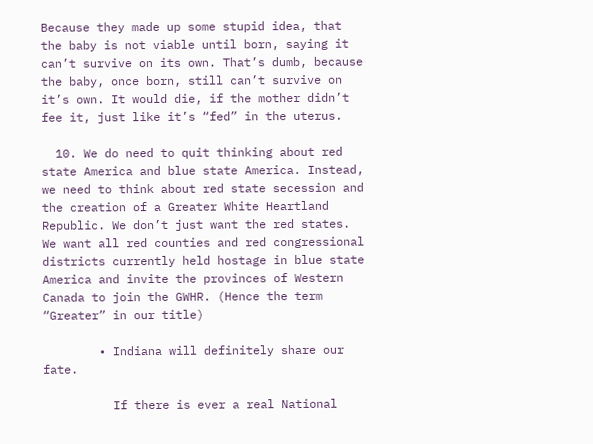Because they made up some stupid idea, that the baby is not viable until born, saying it can’t survive on its own. That’s dumb, because the baby, once born, still can’t survive on it’s own. It would die, if the mother didn’t fee it, just like it’s “fed” in the uterus.

  10. We do need to quit thinking about red state America and blue state America. Instead, we need to think about red state secession and the creation of a Greater White Heartland Republic. We don’t just want the red states. We want all red counties and red congressional districts currently held hostage in blue state America and invite the provinces of Western Canada to join the GWHR. (Hence the term “Greater” in our title)

        • Indiana will definitely share our fate.

          If there is ever a real National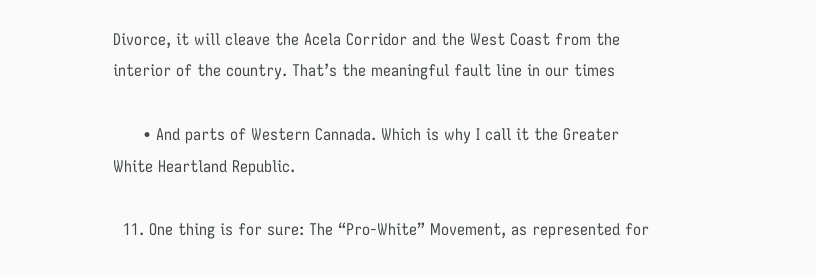Divorce, it will cleave the Acela Corridor and the West Coast from the interior of the country. That’s the meaningful fault line in our times

      • And parts of Western Cannada. Which is why I call it the Greater White Heartland Republic.

  11. One thing is for sure: The “Pro-White” Movement, as represented for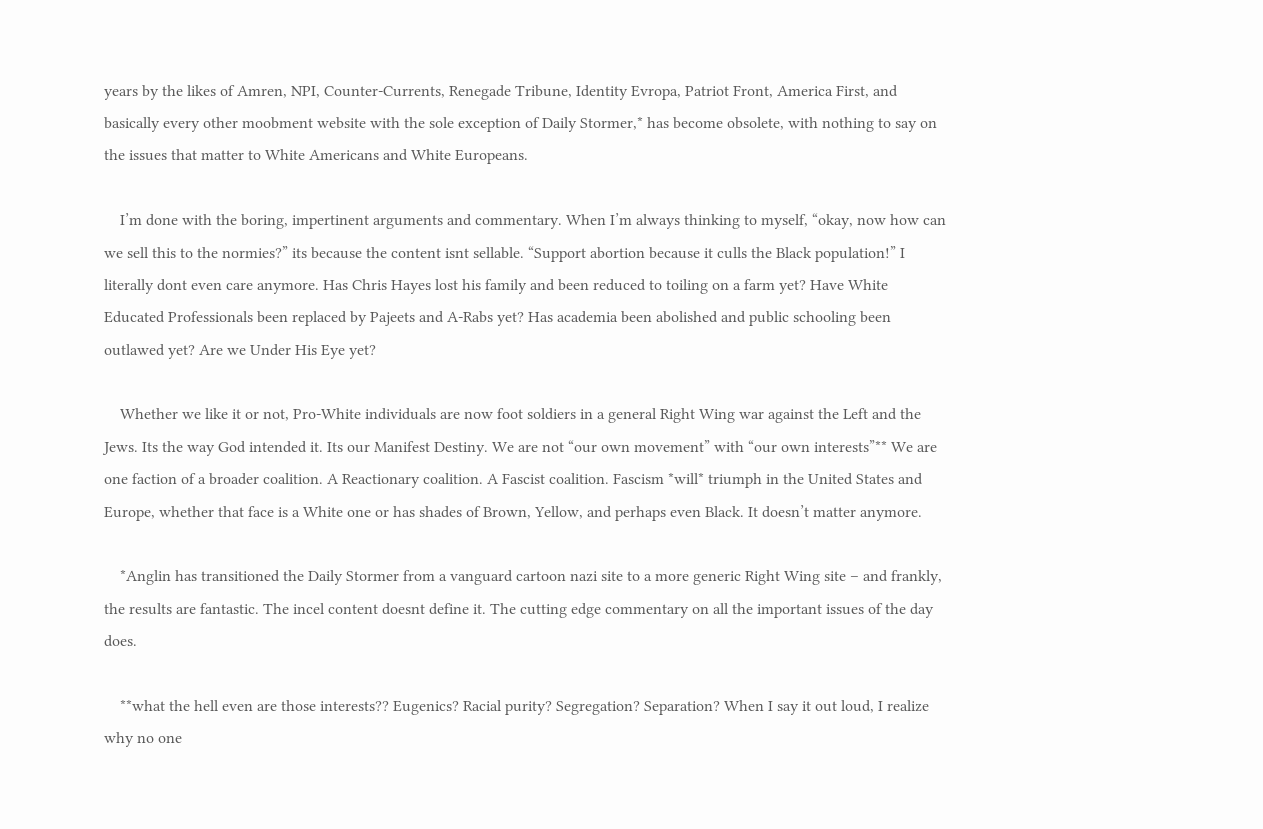years by the likes of Amren, NPI, Counter-Currents, Renegade Tribune, Identity Evropa, Patriot Front, America First, and basically every other moobment website with the sole exception of Daily Stormer,* has become obsolete, with nothing to say on the issues that matter to White Americans and White Europeans.

    I’m done with the boring, impertinent arguments and commentary. When I’m always thinking to myself, “okay, now how can we sell this to the normies?” its because the content isnt sellable. “Support abortion because it culls the Black population!” I literally dont even care anymore. Has Chris Hayes lost his family and been reduced to toiling on a farm yet? Have White Educated Professionals been replaced by Pajeets and A-Rabs yet? Has academia been abolished and public schooling been outlawed yet? Are we Under His Eye yet?

    Whether we like it or not, Pro-White individuals are now foot soldiers in a general Right Wing war against the Left and the Jews. Its the way God intended it. Its our Manifest Destiny. We are not “our own movement” with “our own interests”** We are one faction of a broader coalition. A Reactionary coalition. A Fascist coalition. Fascism *will* triumph in the United States and Europe, whether that face is a White one or has shades of Brown, Yellow, and perhaps even Black. It doesn’t matter anymore.

    *Anglin has transitioned the Daily Stormer from a vanguard cartoon nazi site to a more generic Right Wing site – and frankly, the results are fantastic. The incel content doesnt define it. The cutting edge commentary on all the important issues of the day does.

    **what the hell even are those interests?? Eugenics? Racial purity? Segregation? Separation? When I say it out loud, I realize why no one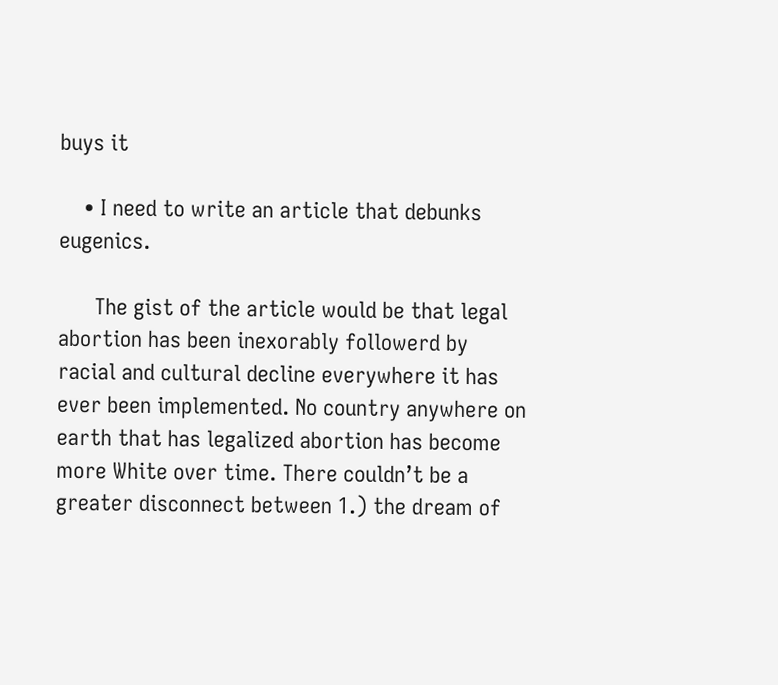buys it

    • I need to write an article that debunks eugenics.

      The gist of the article would be that legal abortion has been inexorably followerd by racial and cultural decline everywhere it has ever been implemented. No country anywhere on earth that has legalized abortion has become more White over time. There couldn’t be a greater disconnect between 1.) the dream of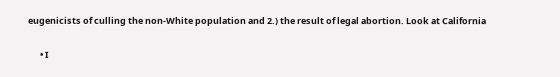eugenicists of culling the non-White population and 2.) the result of legal abortion. Look at California

      • I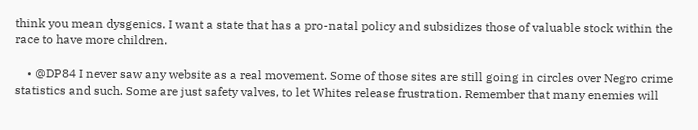think you mean dysgenics. I want a state that has a pro-natal policy and subsidizes those of valuable stock within the race to have more children.

    • @DP84 I never saw any website as a real movement. Some of those sites are still going in circles over Negro crime statistics and such. Some are just safety valves, to let Whites release frustration. Remember that many enemies will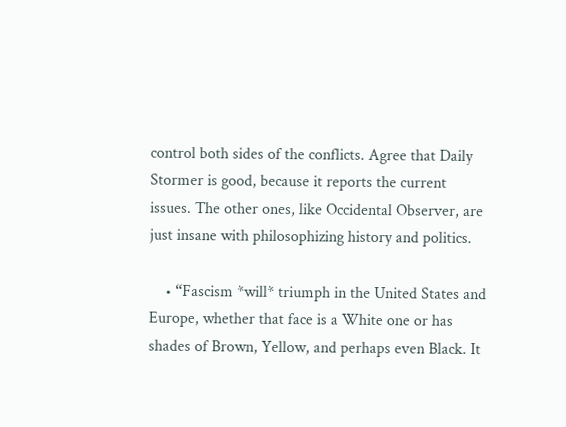control both sides of the conflicts. Agree that Daily Stormer is good, because it reports the current issues. The other ones, like Occidental Observer, are just insane with philosophizing history and politics.

    • “Fascism *will* triumph in the United States and Europe, whether that face is a White one or has shades of Brown, Yellow, and perhaps even Black. It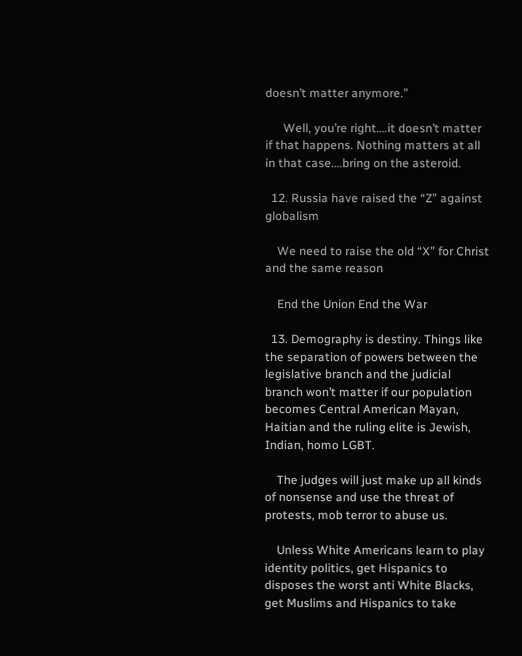doesn’t matter anymore.”

      Well, you’re right….it doesn’t matter if that happens. Nothing matters at all in that case….bring on the asteroid.

  12. Russia have raised the “Z” against globalism

    We need to raise the old “X” for Christ and the same reason

    End the Union End the War

  13. Demography is destiny. Things like the separation of powers between the legislative branch and the judicial branch won’t matter if our population becomes Central American Mayan, Haitian and the ruling elite is Jewish, Indian, homo LGBT.

    The judges will just make up all kinds of nonsense and use the threat of protests, mob terror to abuse us.

    Unless White Americans learn to play identity politics, get Hispanics to disposes the worst anti White Blacks, get Muslims and Hispanics to take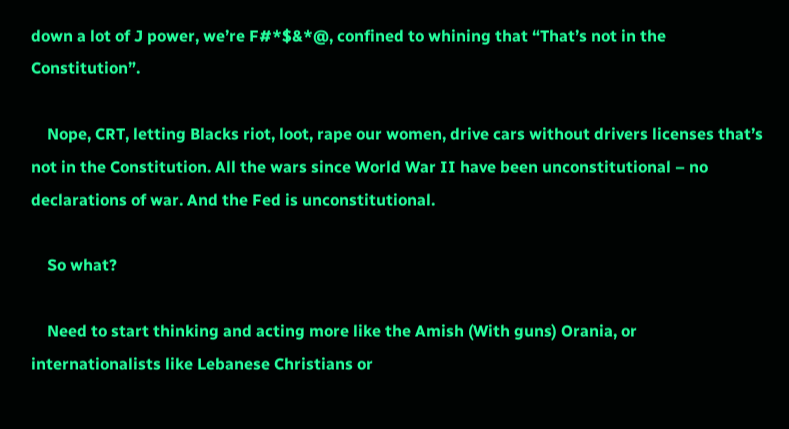down a lot of J power, we’re F#*$&*@, confined to whining that “That’s not in the Constitution”.

    Nope, CRT, letting Blacks riot, loot, rape our women, drive cars without drivers licenses that’s not in the Constitution. All the wars since World War II have been unconstitutional – no declarations of war. And the Fed is unconstitutional.

    So what?

    Need to start thinking and acting more like the Amish (With guns) Orania, or internationalists like Lebanese Christians or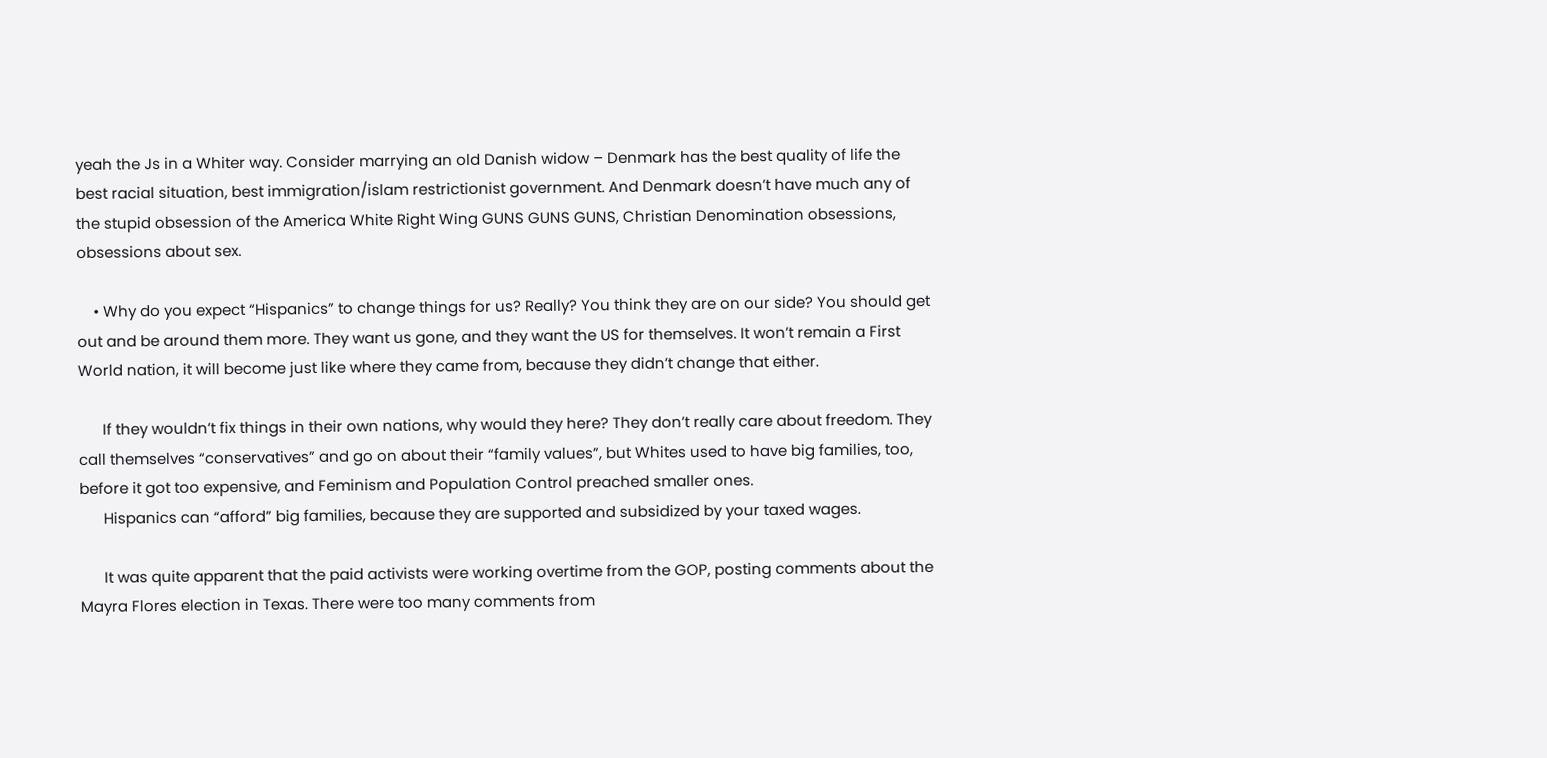yeah the Js in a Whiter way. Consider marrying an old Danish widow – Denmark has the best quality of life the best racial situation, best immigration/islam restrictionist government. And Denmark doesn’t have much any of the stupid obsession of the America White Right Wing GUNS GUNS GUNS, Christian Denomination obsessions, obsessions about sex.

    • Why do you expect “Hispanics” to change things for us? Really? You think they are on our side? You should get out and be around them more. They want us gone, and they want the US for themselves. It won’t remain a First World nation, it will become just like where they came from, because they didn’t change that either.

      If they wouldn’t fix things in their own nations, why would they here? They don’t really care about freedom. They call themselves “conservatives” and go on about their “family values”, but Whites used to have big families, too, before it got too expensive, and Feminism and Population Control preached smaller ones.
      Hispanics can “afford” big families, because they are supported and subsidized by your taxed wages.

      It was quite apparent that the paid activists were working overtime from the GOP, posting comments about the Mayra Flores election in Texas. There were too many comments from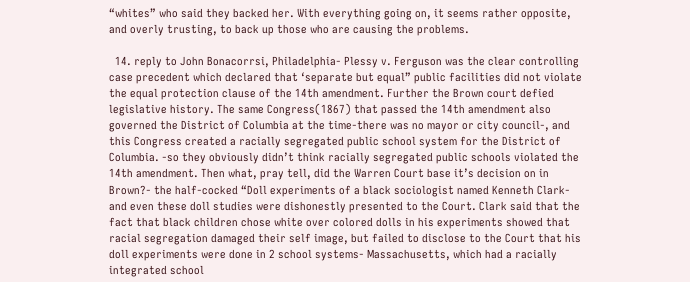“whites” who said they backed her. With everything going on, it seems rather opposite, and overly trusting, to back up those who are causing the problems.

  14. reply to John Bonacorrsi, Philadelphia- Plessy v. Ferguson was the clear controlling case precedent which declared that ‘separate but equal” public facilities did not violate the equal protection clause of the 14th amendment. Further the Brown court defied legislative history. The same Congress(1867) that passed the 14th amendment also governed the District of Columbia at the time-there was no mayor or city council-, and this Congress created a racially segregated public school system for the District of Columbia. -so they obviously didn’t think racially segregated public schools violated the 14th amendment. Then what, pray tell, did the Warren Court base it’s decision on in Brown?- the half-cocked “Doll experiments of a black sociologist named Kenneth Clark- and even these doll studies were dishonestly presented to the Court. Clark said that the fact that black children chose white over colored dolls in his experiments showed that racial segregation damaged their self image, but failed to disclose to the Court that his doll experiments were done in 2 school systems- Massachusetts, which had a racially integrated school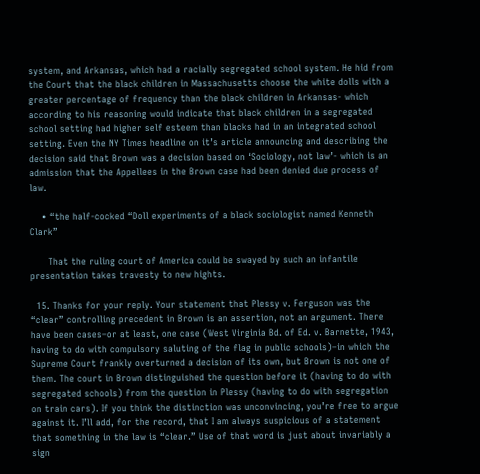system, and Arkansas, which had a racially segregated school system. He hid from the Court that the black children in Massachusetts choose the white dolls with a greater percentage of frequency than the black children in Arkansas- which according to his reasoning would indicate that black children in a segregated school setting had higher self esteem than blacks had in an integrated school setting. Even the NY Times headline on it’s article announcing and describing the decision said that Brown was a decision based on ‘Sociology, not law’- which is an admission that the Appellees in the Brown case had been denied due process of law.

    • “the half-cocked “Doll experiments of a black sociologist named Kenneth Clark”

      That the ruling court of America could be swayed by such an infantile presentation takes travesty to new hights.

  15. Thanks for your reply. Your statement that Plessy v. Ferguson was the “clear” controlling precedent in Brown is an assertion, not an argument. There have been cases–or at least, one case (West Virginia Bd. of Ed. v. Barnette, 1943, having to do with compulsory saluting of the flag in public schools)–in which the Supreme Court frankly overturned a decision of its own, but Brown is not one of them. The court in Brown distinguished the question before it (having to do with segregated schools) from the question in Plessy (having to do with segregation on train cars). If you think the distinction was unconvincing, you’re free to argue against it. I’ll add, for the record, that I am always suspicious of a statement that something in the law is “clear.” Use of that word is just about invariably a sign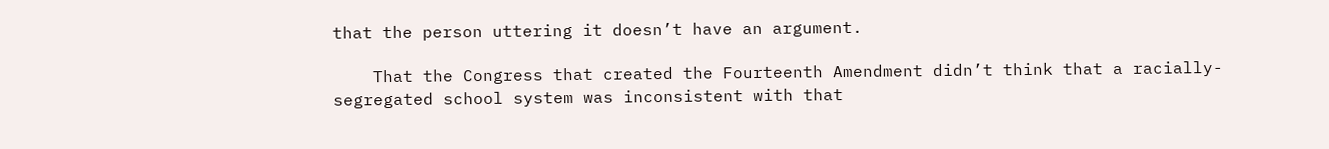that the person uttering it doesn’t have an argument.

    That the Congress that created the Fourteenth Amendment didn’t think that a racially-segregated school system was inconsistent with that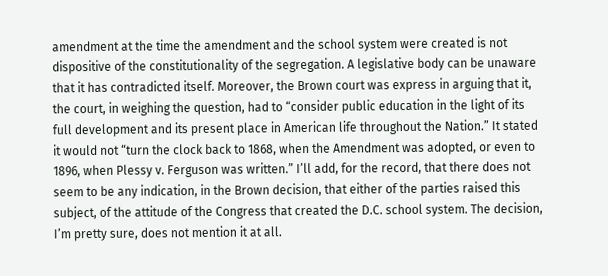amendment at the time the amendment and the school system were created is not dispositive of the constitutionality of the segregation. A legislative body can be unaware that it has contradicted itself. Moreover, the Brown court was express in arguing that it, the court, in weighing the question, had to “consider public education in the light of its full development and its present place in American life throughout the Nation.” It stated it would not “turn the clock back to 1868, when the Amendment was adopted, or even to 1896, when Plessy v. Ferguson was written.” I’ll add, for the record, that there does not seem to be any indication, in the Brown decision, that either of the parties raised this subject, of the attitude of the Congress that created the D.C. school system. The decision, I’m pretty sure, does not mention it at all.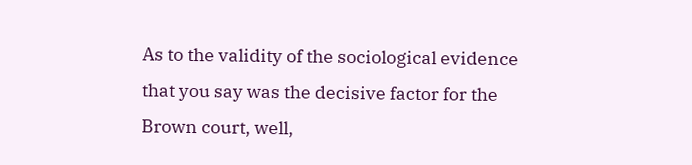As to the validity of the sociological evidence that you say was the decisive factor for the Brown court, well,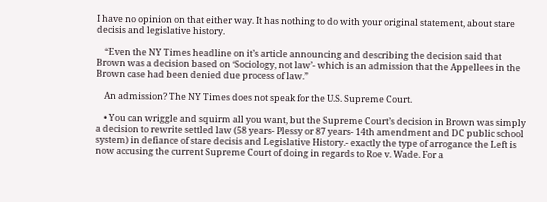I have no opinion on that either way. It has nothing to do with your original statement, about stare decisis and legislative history.

    “Even the NY Times headline on it’s article announcing and describing the decision said that Brown was a decision based on ‘Sociology, not law’- which is an admission that the Appellees in the Brown case had been denied due process of law.”

    An admission? The NY Times does not speak for the U.S. Supreme Court.

    • You can wriggle and squirm all you want, but the Supreme Court’s decision in Brown was simply a decision to rewrite settled law (58 years- Plessy or 87 years- 14th amendment and DC public school system) in defiance of stare decisis and Legislative History.- exactly the type of arrogance the Left is now accusing the current Supreme Court of doing in regards to Roe v. Wade. For a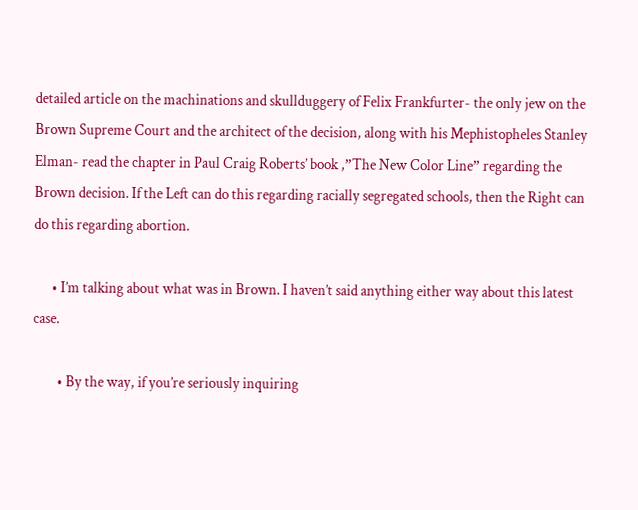detailed article on the machinations and skullduggery of Felix Frankfurter- the only jew on the Brown Supreme Court and the architect of the decision, along with his Mephistopheles Stanley Elman- read the chapter in Paul Craig Roberts’ book ,”The New Color Line” regarding the Brown decision. If the Left can do this regarding racially segregated schools, then the Right can do this regarding abortion.

      • I’m talking about what was in Brown. I haven’t said anything either way about this latest case.

        • By the way, if you’re seriously inquiring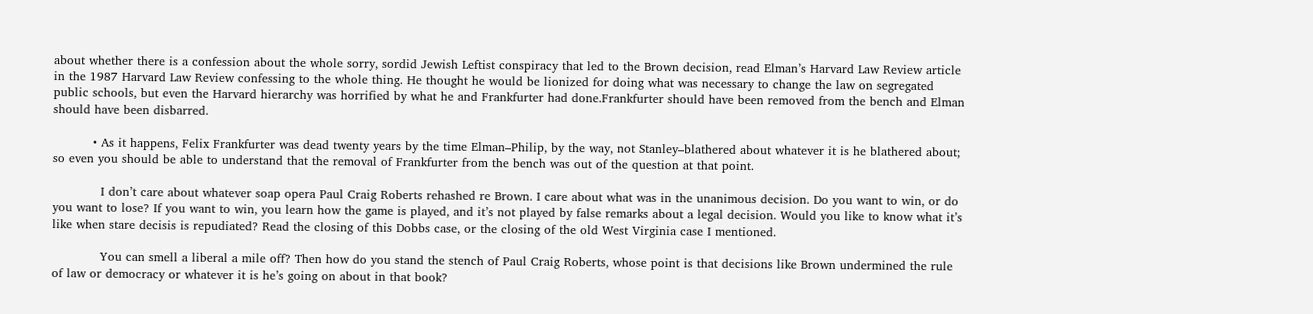about whether there is a confession about the whole sorry, sordid Jewish Leftist conspiracy that led to the Brown decision, read Elman’s Harvard Law Review article in the 1987 Harvard Law Review confessing to the whole thing. He thought he would be lionized for doing what was necessary to change the law on segregated public schools, but even the Harvard hierarchy was horrified by what he and Frankfurter had done.Frankfurter should have been removed from the bench and Elman should have been disbarred.

          • As it happens, Felix Frankfurter was dead twenty years by the time Elman–Philip, by the way, not Stanley–blathered about whatever it is he blathered about; so even you should be able to understand that the removal of Frankfurter from the bench was out of the question at that point.

            I don’t care about whatever soap opera Paul Craig Roberts rehashed re Brown. I care about what was in the unanimous decision. Do you want to win, or do you want to lose? If you want to win, you learn how the game is played, and it’s not played by false remarks about a legal decision. Would you like to know what it’s like when stare decisis is repudiated? Read the closing of this Dobbs case, or the closing of the old West Virginia case I mentioned.

            You can smell a liberal a mile off? Then how do you stand the stench of Paul Craig Roberts, whose point is that decisions like Brown undermined the rule of law or democracy or whatever it is he’s going on about in that book?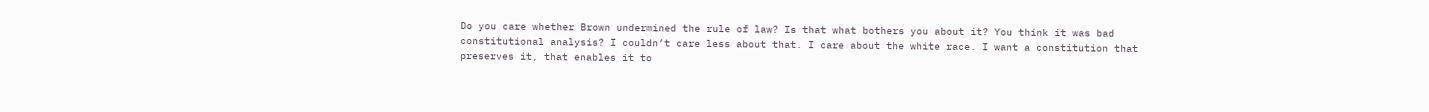Do you care whether Brown undermined the rule of law? Is that what bothers you about it? You think it was bad constitutional analysis? I couldn’t care less about that. I care about the white race. I want a constitution that preserves it, that enables it to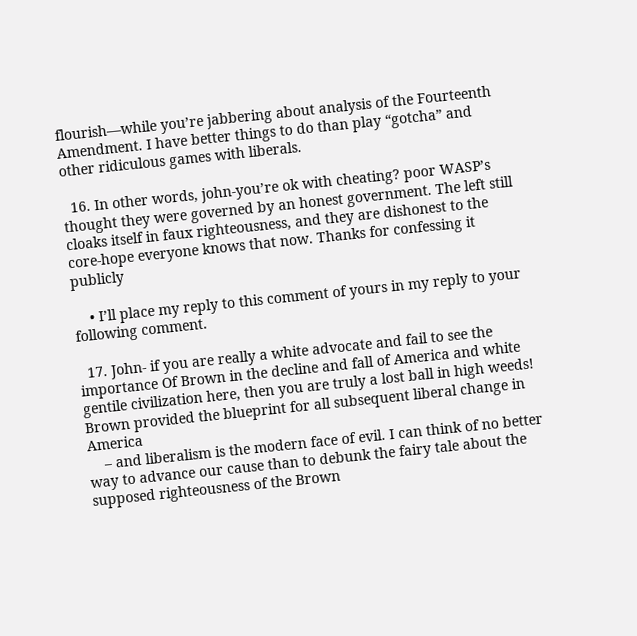flourish—while you’re jabbering about analysis of the Fourteenth Amendment. I have better things to do than play “gotcha” and other ridiculous games with liberals.

  16. In other words, john-you’re ok with cheating? poor WASP’s thought they were governed by an honest government. The left still cloaks itself in faux righteousness, and they are dishonest to the core-hope everyone knows that now. Thanks for confessing it publicly

    • I’ll place my reply to this comment of yours in my reply to your following comment.

  17. John- if you are really a white advocate and fail to see the importance Of Brown in the decline and fall of America and white gentile civilization here, then you are truly a lost ball in high weeds! Brown provided the blueprint for all subsequent liberal change in America
    – and liberalism is the modern face of evil. I can think of no better way to advance our cause than to debunk the fairy tale about the supposed righteousness of the Brown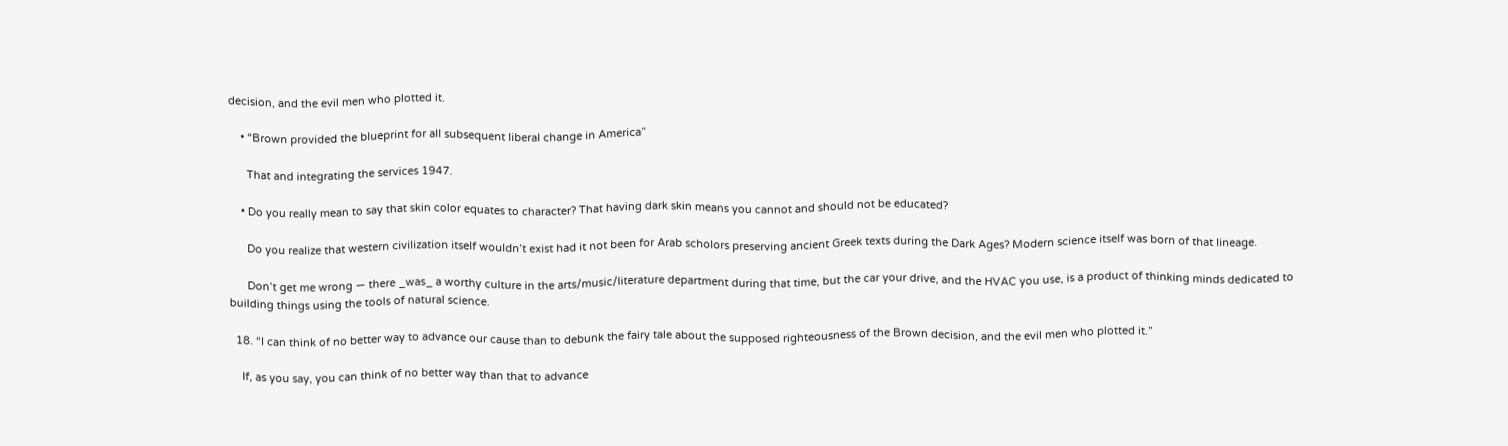decision, and the evil men who plotted it.

    • “Brown provided the blueprint for all subsequent liberal change in America”

      That and integrating the services 1947.

    • Do you really mean to say that skin color equates to character? That having dark skin means you cannot and should not be educated?

      Do you realize that western civilization itself wouldn’t exist had it not been for Arab scholors preserving ancient Greek texts during the Dark Ages? Modern science itself was born of that lineage.

      Don’t get me wrong — there _was_ a worthy culture in the arts/music/literature department during that time, but the car your drive, and the HVAC you use, is a product of thinking minds dedicated to building things using the tools of natural science.

  18. “I can think of no better way to advance our cause than to debunk the fairy tale about the supposed righteousness of the Brown decision, and the evil men who plotted it.”

    If, as you say, you can think of no better way than that to advance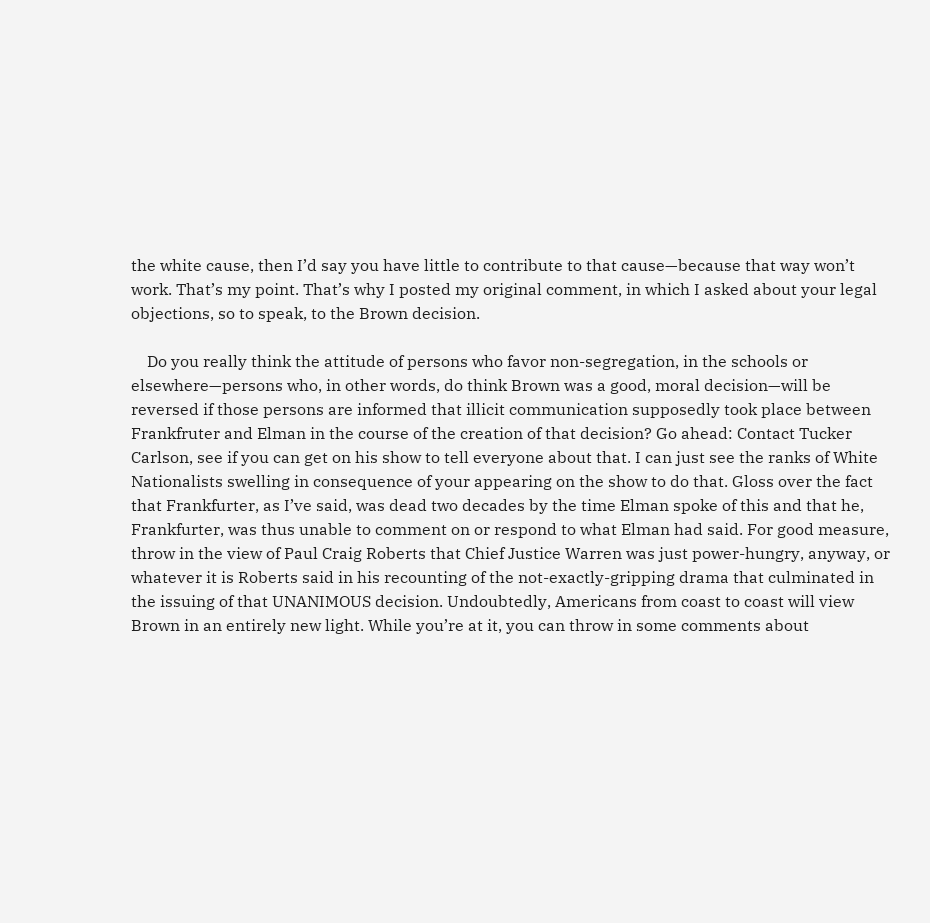the white cause, then I’d say you have little to contribute to that cause—because that way won’t work. That’s my point. That’s why I posted my original comment, in which I asked about your legal objections, so to speak, to the Brown decision.

    Do you really think the attitude of persons who favor non-segregation, in the schools or elsewhere—persons who, in other words, do think Brown was a good, moral decision—will be reversed if those persons are informed that illicit communication supposedly took place between Frankfruter and Elman in the course of the creation of that decision? Go ahead: Contact Tucker Carlson, see if you can get on his show to tell everyone about that. I can just see the ranks of White Nationalists swelling in consequence of your appearing on the show to do that. Gloss over the fact that Frankfurter, as I’ve said, was dead two decades by the time Elman spoke of this and that he, Frankfurter, was thus unable to comment on or respond to what Elman had said. For good measure, throw in the view of Paul Craig Roberts that Chief Justice Warren was just power-hungry, anyway, or whatever it is Roberts said in his recounting of the not-exactly-gripping drama that culminated in the issuing of that UNANIMOUS decision. Undoubtedly, Americans from coast to coast will view Brown in an entirely new light. While you’re at it, you can throw in some comments about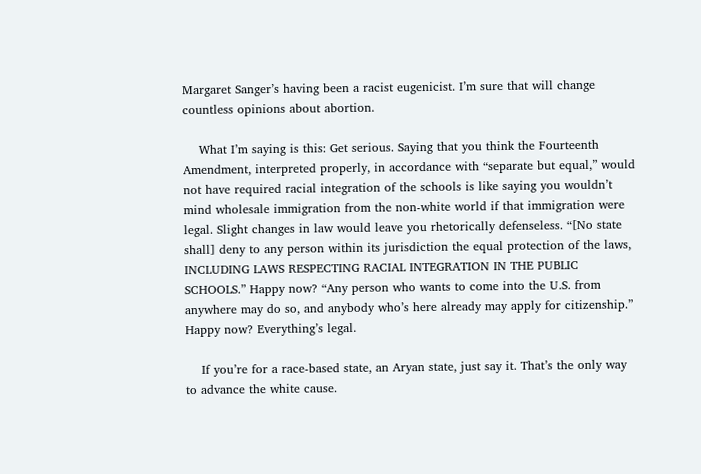Margaret Sanger’s having been a racist eugenicist. I’m sure that will change countless opinions about abortion.

    What I’m saying is this: Get serious. Saying that you think the Fourteenth Amendment, interpreted properly, in accordance with “separate but equal,” would not have required racial integration of the schools is like saying you wouldn’t mind wholesale immigration from the non-white world if that immigration were legal. Slight changes in law would leave you rhetorically defenseless. “[No state shall] deny to any person within its jurisdiction the equal protection of the laws, INCLUDING LAWS RESPECTING RACIAL INTEGRATION IN THE PUBLIC SCHOOLS.” Happy now? “Any person who wants to come into the U.S. from anywhere may do so, and anybody who’s here already may apply for citizenship.” Happy now? Everything’s legal.

    If you’re for a race-based state, an Aryan state, just say it. That’s the only way to advance the white cause.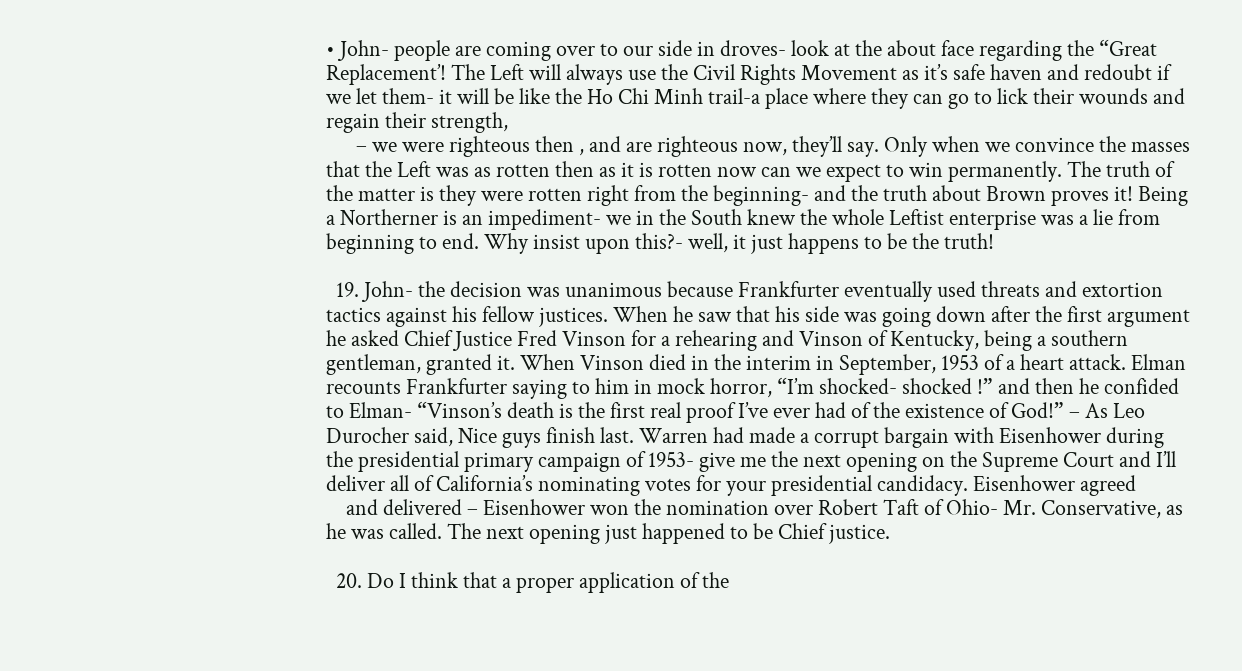• John- people are coming over to our side in droves- look at the about face regarding the “Great Replacement’! The Left will always use the Civil Rights Movement as it’s safe haven and redoubt if we let them- it will be like the Ho Chi Minh trail-a place where they can go to lick their wounds and regain their strength,
      – we were righteous then , and are righteous now, they’ll say. Only when we convince the masses that the Left was as rotten then as it is rotten now can we expect to win permanently. The truth of the matter is they were rotten right from the beginning- and the truth about Brown proves it! Being a Northerner is an impediment- we in the South knew the whole Leftist enterprise was a lie from beginning to end. Why insist upon this?- well, it just happens to be the truth!

  19. John- the decision was unanimous because Frankfurter eventually used threats and extortion tactics against his fellow justices. When he saw that his side was going down after the first argument he asked Chief Justice Fred Vinson for a rehearing and Vinson of Kentucky, being a southern gentleman, granted it. When Vinson died in the interim in September, 1953 of a heart attack. Elman recounts Frankfurter saying to him in mock horror, “I’m shocked- shocked !” and then he confided to Elman- “Vinson’s death is the first real proof I’ve ever had of the existence of God!” – As Leo Durocher said, Nice guys finish last. Warren had made a corrupt bargain with Eisenhower during the presidential primary campaign of 1953- give me the next opening on the Supreme Court and I’ll deliver all of California’s nominating votes for your presidential candidacy. Eisenhower agreed
    and delivered – Eisenhower won the nomination over Robert Taft of Ohio- Mr. Conservative, as he was called. The next opening just happened to be Chief justice.

  20. Do I think that a proper application of the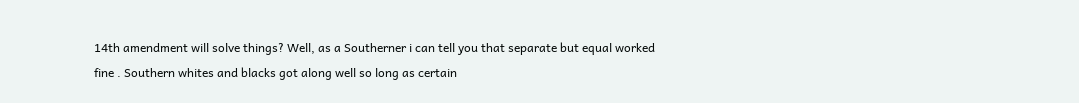14th amendment will solve things? Well, as a Southerner i can tell you that separate but equal worked fine . Southern whites and blacks got along well so long as certain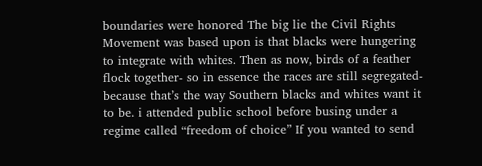boundaries were honored The big lie the Civil Rights Movement was based upon is that blacks were hungering to integrate with whites. Then as now, birds of a feather flock together- so in essence the races are still segregated- because that’s the way Southern blacks and whites want it to be. i attended public school before busing under a regime called “freedom of choice” If you wanted to send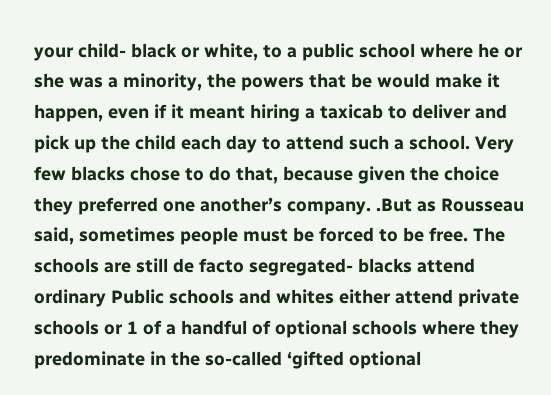your child- black or white, to a public school where he or she was a minority, the powers that be would make it happen, even if it meant hiring a taxicab to deliver and pick up the child each day to attend such a school. Very few blacks chose to do that, because given the choice they preferred one another’s company. .But as Rousseau said, sometimes people must be forced to be free. The schools are still de facto segregated- blacks attend ordinary Public schools and whites either attend private schools or 1 of a handful of optional schools where they predominate in the so-called ‘gifted optional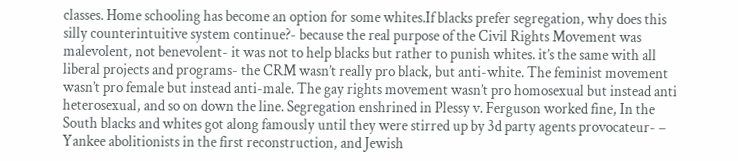classes. Home schooling has become an option for some whites.If blacks prefer segregation, why does this silly counterintuitive system continue?- because the real purpose of the Civil Rights Movement was malevolent, not benevolent- it was not to help blacks but rather to punish whites. it’s the same with all liberal projects and programs- the CRM wasn’t really pro black, but anti-white. The feminist movement wasn’t pro female but instead anti-male. The gay rights movement wasn’t pro homosexual but instead anti heterosexual, and so on down the line. Segregation enshrined in Plessy v. Ferguson worked fine, In the South blacks and whites got along famously until they were stirred up by 3d party agents provocateur- – Yankee abolitionists in the first reconstruction, and Jewish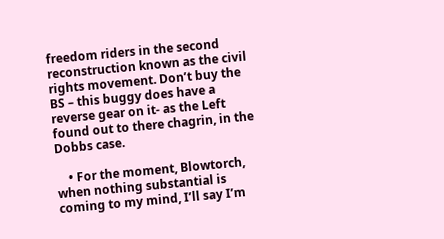freedom riders in the second reconstruction known as the civil rights movement. Don’t buy the BS – this buggy does have a reverse gear on it- as the Left found out to there chagrin, in the Dobbs case.

    • For the moment, Blowtorch, when nothing substantial is coming to my mind, I’ll say I’m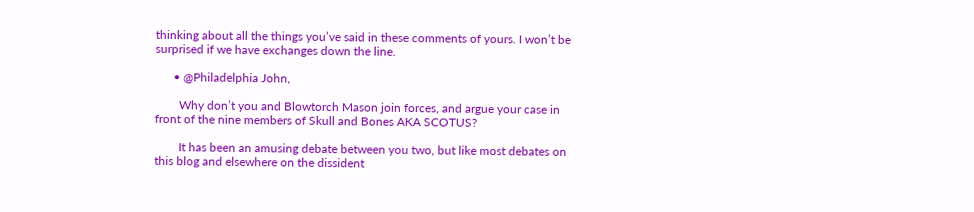thinking about all the things you’ve said in these comments of yours. I won’t be surprised if we have exchanges down the line.

      • @Philadelphia John,

        Why don’t you and Blowtorch Mason join forces, and argue your case in front of the nine members of Skull and Bones AKA SCOTUS?

        It has been an amusing debate between you two, but like most debates on this blog and elsewhere on the dissident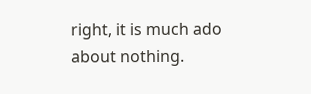right, it is much ado about nothing.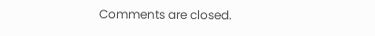Comments are closed.